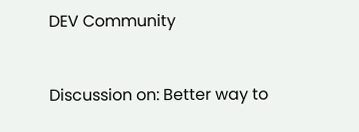DEV Community


Discussion on: Better way to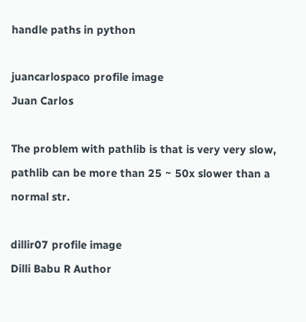handle paths in python

juancarlospaco profile image
Juan Carlos

The problem with pathlib is that is very very slow,
pathlib can be more than 25 ~ 50x slower than a normal str.

dillir07 profile image
Dilli Babu R Author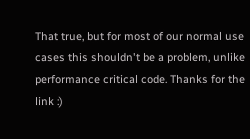That true, but for most of our normal use cases this shouldn't be a problem, unlike performance critical code. Thanks for the link :)